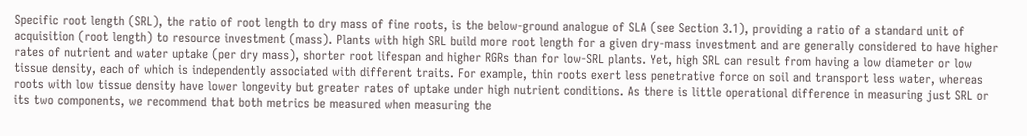Specific root length (SRL), the ratio of root length to dry mass of fine roots, is the below-ground analogue of SLA (see Section 3.1), providing a ratio of a standard unit of acquisition (root length) to resource investment (mass). Plants with high SRL build more root length for a given dry-mass investment and are generally considered to have higher rates of nutrient and water uptake (per dry mass), shorter root lifespan and higher RGRs than for low-SRL plants. Yet, high SRL can result from having a low diameter or low tissue density, each of which is independently associated with different traits. For example, thin roots exert less penetrative force on soil and transport less water, whereas roots with low tissue density have lower longevity but greater rates of uptake under high nutrient conditions. As there is little operational difference in measuring just SRL or its two components, we recommend that both metrics be measured when measuring the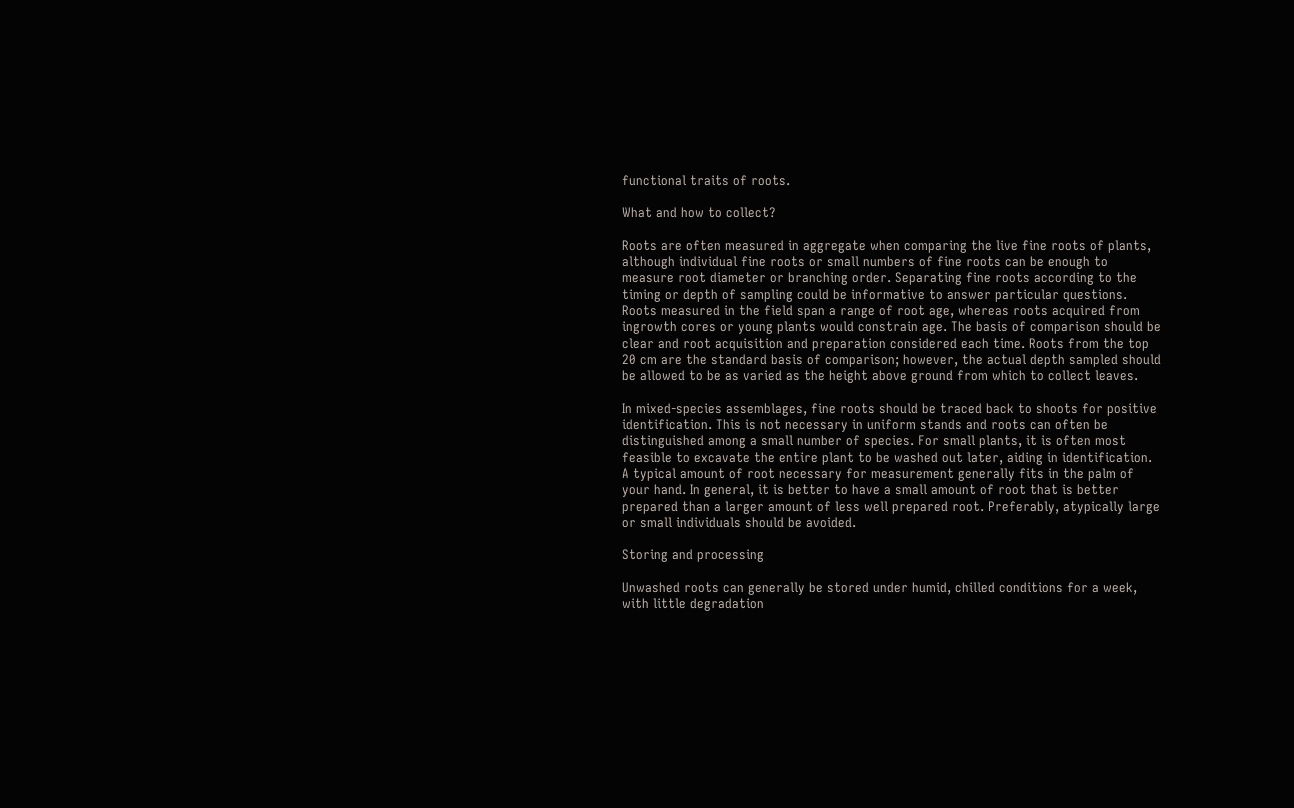functional traits of roots.

What and how to collect?

Roots are often measured in aggregate when comparing the live fine roots of plants, although individual fine roots or small numbers of fine roots can be enough to measure root diameter or branching order. Separating fine roots according to the timing or depth of sampling could be informative to answer particular questions. Roots measured in the field span a range of root age, whereas roots acquired from ingrowth cores or young plants would constrain age. The basis of comparison should be clear and root acquisition and preparation considered each time. Roots from the top 20 cm are the standard basis of comparison; however, the actual depth sampled should be allowed to be as varied as the height above ground from which to collect leaves.

In mixed-species assemblages, fine roots should be traced back to shoots for positive identification. This is not necessary in uniform stands and roots can often be distinguished among a small number of species. For small plants, it is often most feasible to excavate the entire plant to be washed out later, aiding in identification. A typical amount of root necessary for measurement generally fits in the palm of your hand. In general, it is better to have a small amount of root that is better prepared than a larger amount of less well prepared root. Preferably, atypically large or small individuals should be avoided.

Storing and processing

Unwashed roots can generally be stored under humid, chilled conditions for a week, with little degradation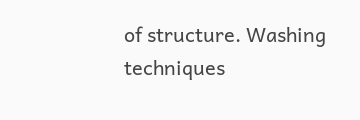of structure. Washing techniques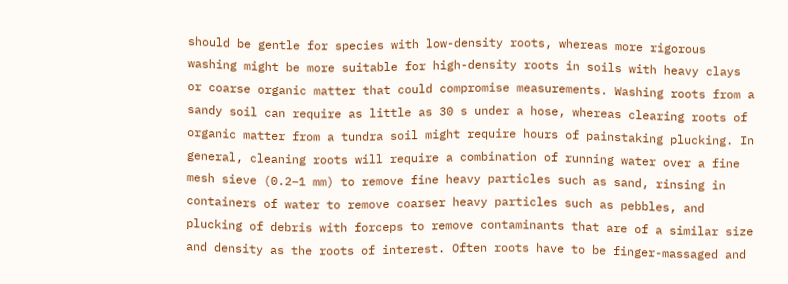should be gentle for species with low-density roots, whereas more rigorous washing might be more suitable for high-density roots in soils with heavy clays or coarse organic matter that could compromise measurements. Washing roots from a sandy soil can require as little as 30 s under a hose, whereas clearing roots of organic matter from a tundra soil might require hours of painstaking plucking. In general, cleaning roots will require a combination of running water over a fine mesh sieve (0.2–1 mm) to remove fine heavy particles such as sand, rinsing in containers of water to remove coarser heavy particles such as pebbles, and plucking of debris with forceps to remove contaminants that are of a similar size and density as the roots of interest. Often roots have to be finger-massaged and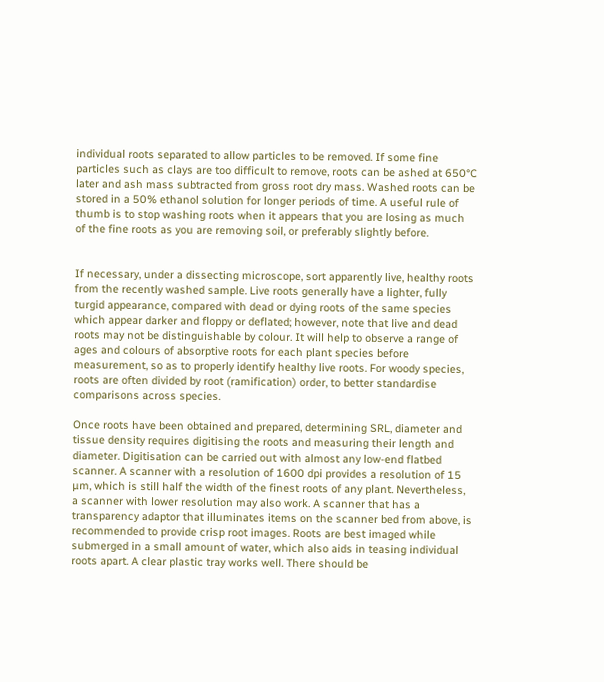individual roots separated to allow particles to be removed. If some fine particles such as clays are too difficult to remove, roots can be ashed at 650°C later and ash mass subtracted from gross root dry mass. Washed roots can be stored in a 50% ethanol solution for longer periods of time. A useful rule of thumb is to stop washing roots when it appears that you are losing as much of the fine roots as you are removing soil, or preferably slightly before.


If necessary, under a dissecting microscope, sort apparently live, healthy roots from the recently washed sample. Live roots generally have a lighter, fully turgid appearance, compared with dead or dying roots of the same species which appear darker and floppy or deflated; however, note that live and dead roots may not be distinguishable by colour. It will help to observe a range of ages and colours of absorptive roots for each plant species before measurement, so as to properly identify healthy live roots. For woody species, roots are often divided by root (ramification) order, to better standardise comparisons across species.

Once roots have been obtained and prepared, determining SRL, diameter and tissue density requires digitising the roots and measuring their length and diameter. Digitisation can be carried out with almost any low-end flatbed scanner. A scanner with a resolution of 1600 dpi provides a resolution of 15 µm, which is still half the width of the finest roots of any plant. Nevertheless, a scanner with lower resolution may also work. A scanner that has a transparency adaptor that illuminates items on the scanner bed from above, is recommended to provide crisp root images. Roots are best imaged while submerged in a small amount of water, which also aids in teasing individual roots apart. A clear plastic tray works well. There should be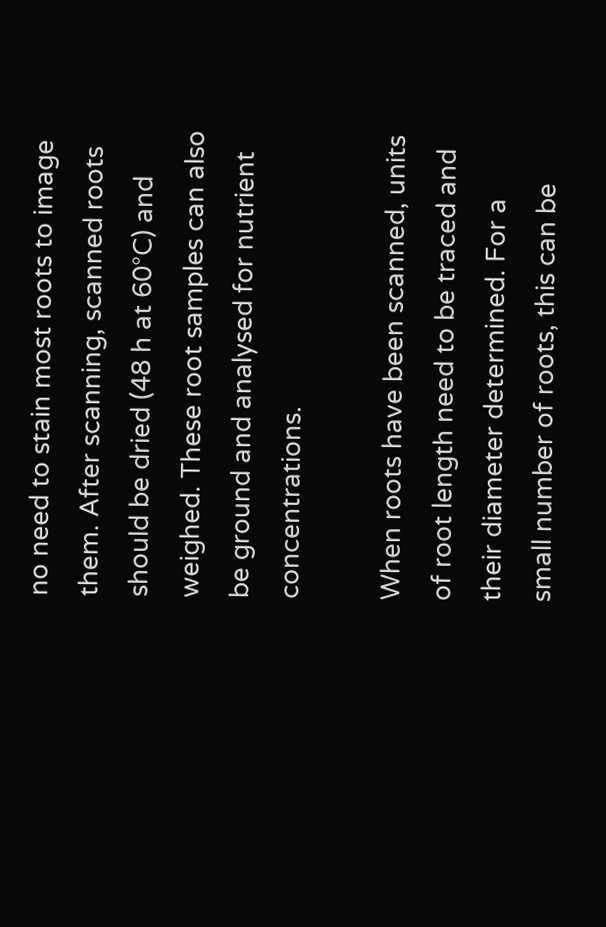no need to stain most roots to image them. After scanning, scanned roots should be dried (48 h at 60°C) and weighed. These root samples can also be ground and analysed for nutrient concentrations.

When roots have been scanned, units of root length need to be traced and their diameter determined. For a small number of roots, this can be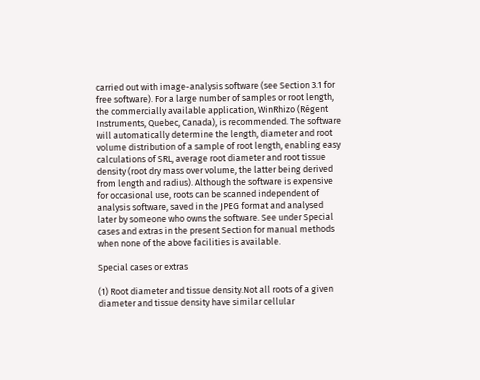carried out with image-analysis software (see Section 3.1 for free software). For a large number of samples or root length, the commercially available application, WinRhizo (Régent Instruments, Quebec, Canada), is recommended. The software will automatically determine the length, diameter and root volume distribution of a sample of root length, enabling easy calculations of SRL, average root diameter and root tissue density (root dry mass over volume, the latter being derived from length and radius). Although the software is expensive for occasional use, roots can be scanned independent of analysis software, saved in the JPEG format and analysed later by someone who owns the software. See under Special cases and extras in the present Section for manual methods when none of the above facilities is available.

Special cases or extras

(1) Root diameter and tissue density.Not all roots of a given diameter and tissue density have similar cellular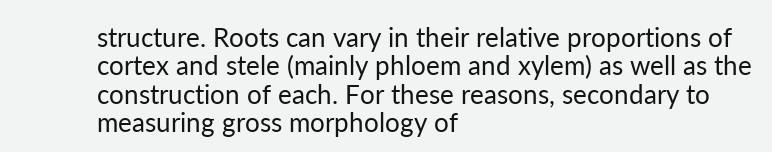structure. Roots can vary in their relative proportions of cortex and stele (mainly phloem and xylem) as well as the construction of each. For these reasons, secondary to measuring gross morphology of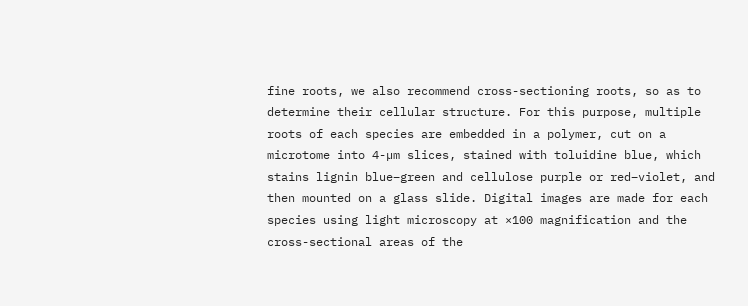fine roots, we also recommend cross-sectioning roots, so as to determine their cellular structure. For this purpose, multiple roots of each species are embedded in a polymer, cut on a microtome into 4-µm slices, stained with toluidine blue, which stains lignin blue–green and cellulose purple or red–violet, and then mounted on a glass slide. Digital images are made for each species using light microscopy at ×100 magnification and the cross-sectional areas of the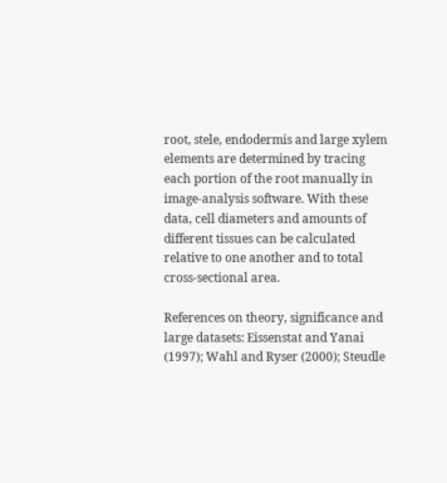root, stele, endodermis and large xylem elements are determined by tracing each portion of the root manually in image-analysis software. With these data, cell diameters and amounts of different tissues can be calculated relative to one another and to total cross-sectional area.

References on theory, significance and large datasets: Eissenstat and Yanai (1997); Wahl and Ryser (2000); Steudle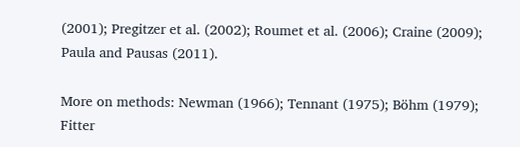(2001); Pregitzer et al. (2002); Roumet et al. (2006); Craine (2009); Paula and Pausas (2011).

More on methods: Newman (1966); Tennant (1975); Böhm (1979); Fitter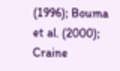(1996); Bouma et al. (2000); Craine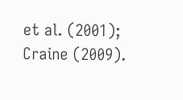et al. (2001); Craine (2009).